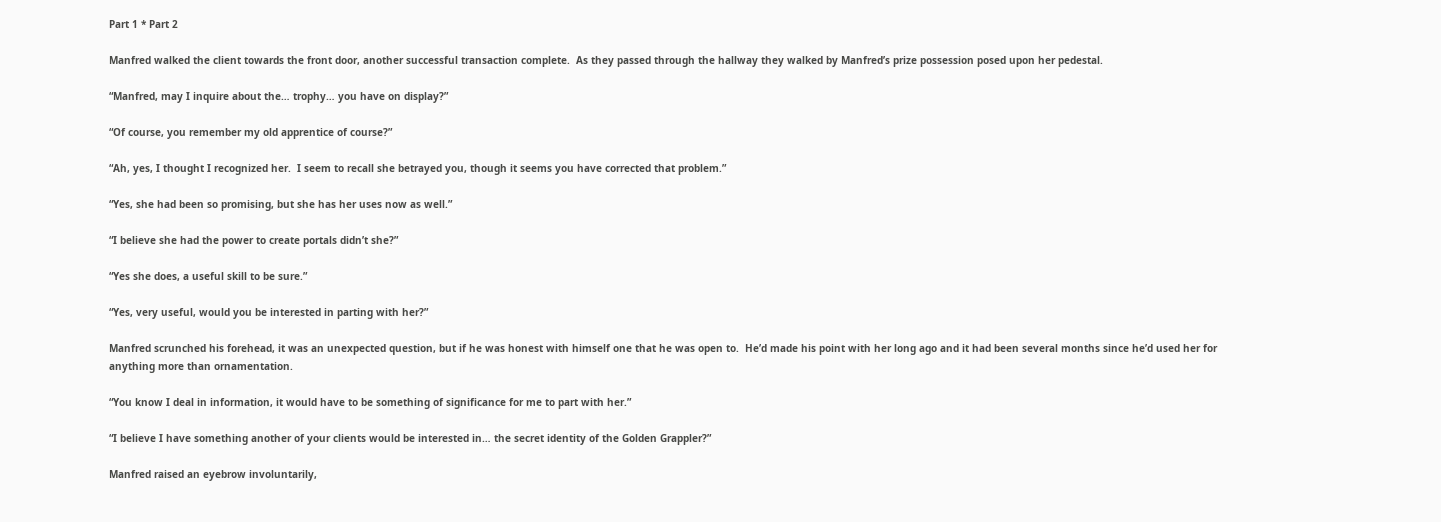Part 1 * Part 2

Manfred walked the client towards the front door, another successful transaction complete.  As they passed through the hallway they walked by Manfred’s prize possession posed upon her pedestal.

“Manfred, may I inquire about the… trophy… you have on display?”

“Of course, you remember my old apprentice of course?”

“Ah, yes, I thought I recognized her.  I seem to recall she betrayed you, though it seems you have corrected that problem.”

“Yes, she had been so promising, but she has her uses now as well.”

“I believe she had the power to create portals didn’t she?”

“Yes she does, a useful skill to be sure.”

“Yes, very useful, would you be interested in parting with her?”

Manfred scrunched his forehead, it was an unexpected question, but if he was honest with himself one that he was open to.  He’d made his point with her long ago and it had been several months since he’d used her for anything more than ornamentation.

“You know I deal in information, it would have to be something of significance for me to part with her.”

“I believe I have something another of your clients would be interested in… the secret identity of the Golden Grappler?”

Manfred raised an eyebrow involuntarily,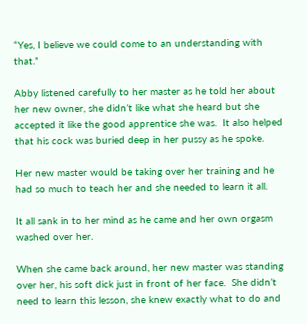“Yes, I believe we could come to an understanding with that.”

Abby listened carefully to her master as he told her about her new owner, she didn’t like what she heard but she accepted it like the good apprentice she was.  It also helped that his cock was buried deep in her pussy as he spoke.

Her new master would be taking over her training and he had so much to teach her and she needed to learn it all.

It all sank in to her mind as he came and her own orgasm washed over her.

When she came back around, her new master was standing over her, his soft dick just in front of her face.  She didn’t need to learn this lesson, she knew exactly what to do and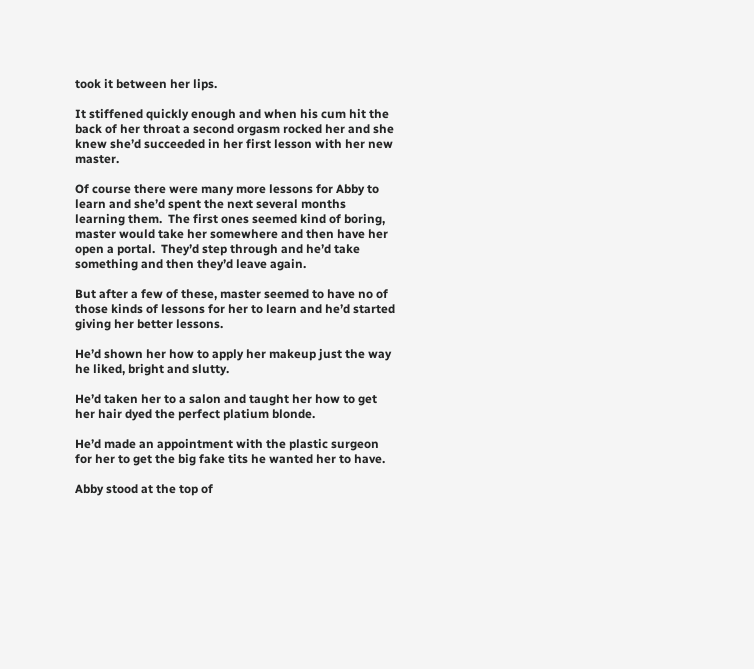took it between her lips.

It stiffened quickly enough and when his cum hit the back of her throat a second orgasm rocked her and she knew she’d succeeded in her first lesson with her new master.

Of course there were many more lessons for Abby to learn and she’d spent the next several months learning them.  The first ones seemed kind of boring, master would take her somewhere and then have her open a portal.  They’d step through and he’d take something and then they’d leave again.

But after a few of these, master seemed to have no of those kinds of lessons for her to learn and he’d started giving her better lessons.

He’d shown her how to apply her makeup just the way he liked, bright and slutty.

He’d taken her to a salon and taught her how to get her hair dyed the perfect platium blonde.

He’d made an appointment with the plastic surgeon for her to get the big fake tits he wanted her to have.

Abby stood at the top of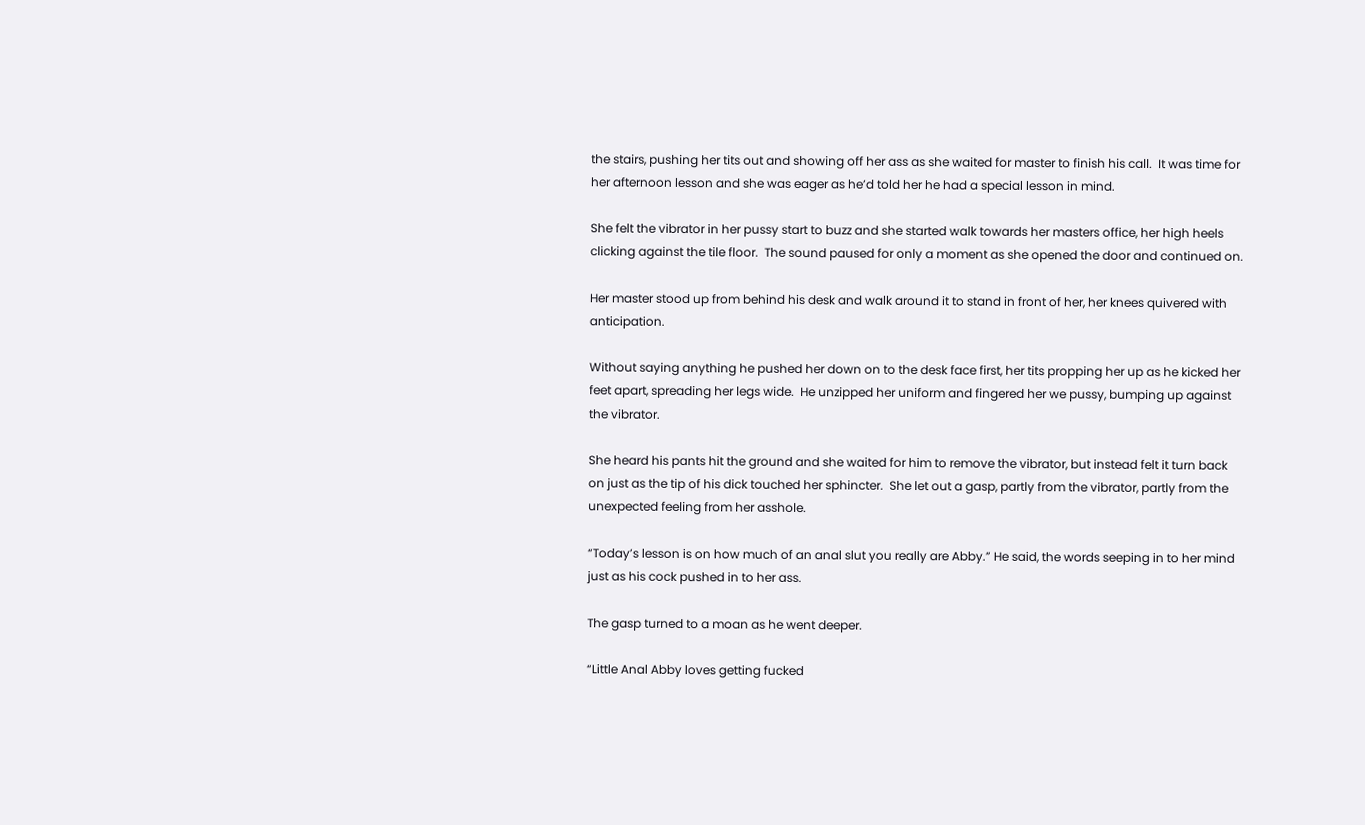the stairs, pushing her tits out and showing off her ass as she waited for master to finish his call.  It was time for her afternoon lesson and she was eager as he’d told her he had a special lesson in mind.

She felt the vibrator in her pussy start to buzz and she started walk towards her masters office, her high heels clicking against the tile floor.  The sound paused for only a moment as she opened the door and continued on.

Her master stood up from behind his desk and walk around it to stand in front of her, her knees quivered with anticipation.

Without saying anything he pushed her down on to the desk face first, her tits propping her up as he kicked her feet apart, spreading her legs wide.  He unzipped her uniform and fingered her we pussy, bumping up against the vibrator.

She heard his pants hit the ground and she waited for him to remove the vibrator, but instead felt it turn back on just as the tip of his dick touched her sphincter.  She let out a gasp, partly from the vibrator, partly from the unexpected feeling from her asshole.

“Today’s lesson is on how much of an anal slut you really are Abby.” He said, the words seeping in to her mind just as his cock pushed in to her ass.

The gasp turned to a moan as he went deeper.

“Little Anal Abby loves getting fucked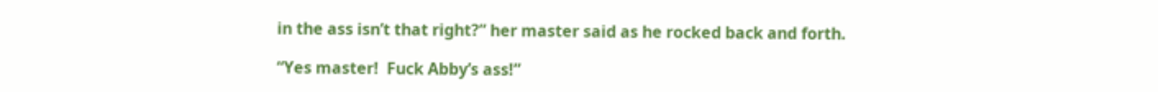in the ass isn’t that right?” her master said as he rocked back and forth.

“Yes master!  Fuck Abby’s ass!”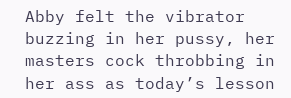Abby felt the vibrator buzzing in her pussy, her masters cock throbbing in her ass as today’s lesson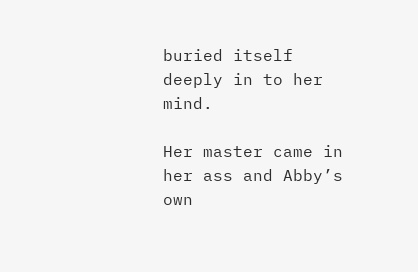buried itself deeply in to her mind.

Her master came in her ass and Abby’s own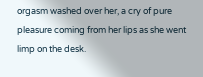orgasm washed over her, a cry of pure pleasure coming from her lips as she went limp on the desk.